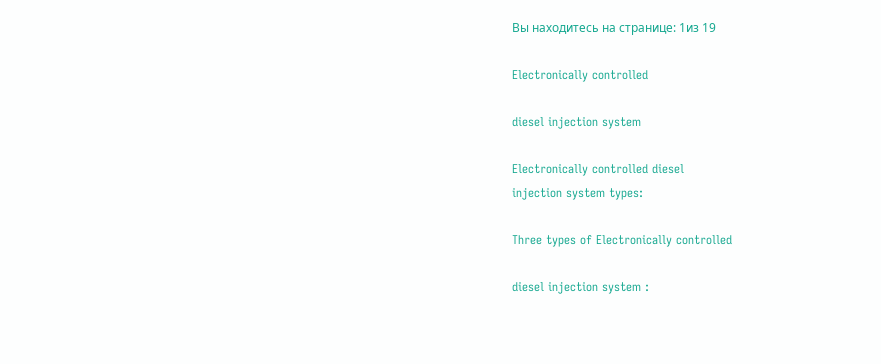Вы находитесь на странице: 1из 19

Electronically controlled

diesel injection system

Electronically controlled diesel
injection system types:

Three types of Electronically controlled

diesel injection system :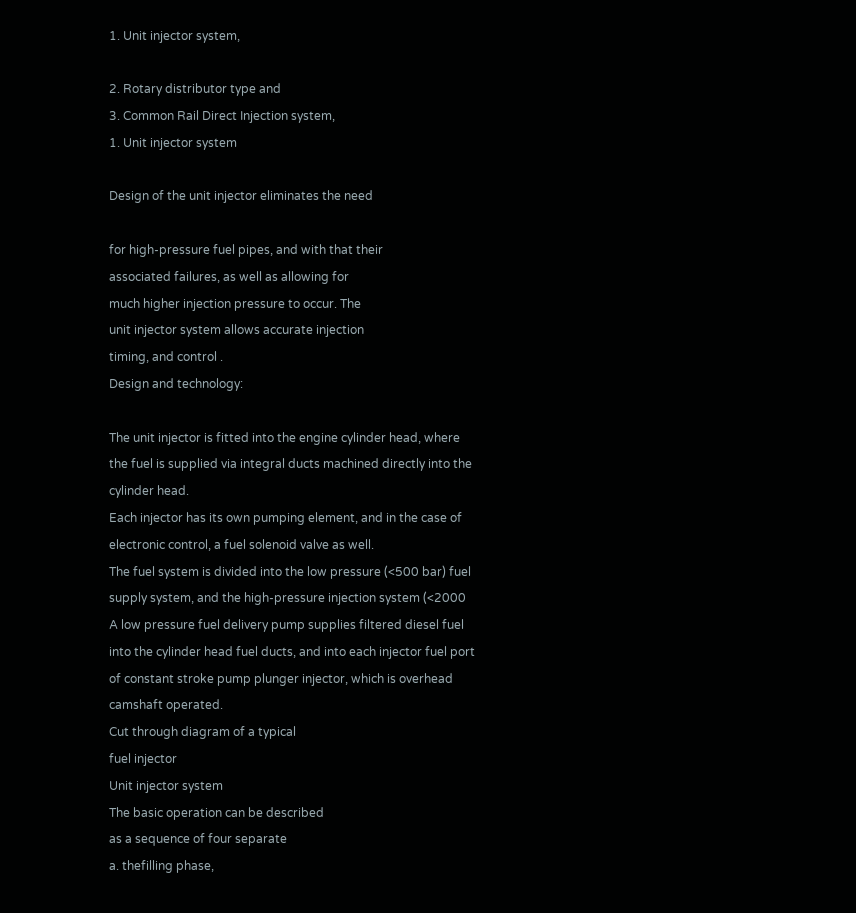1. Unit injector system,

2. Rotary distributor type and
3. Common Rail Direct Injection system,
1. Unit injector system

Design of the unit injector eliminates the need

for high-pressure fuel pipes, and with that their
associated failures, as well as allowing for
much higher injection pressure to occur. The
unit injector system allows accurate injection
timing, and control .
Design and technology:

The unit injector is fitted into the engine cylinder head, where
the fuel is supplied via integral ducts machined directly into the
cylinder head.
Each injector has its own pumping element, and in the case of
electronic control, a fuel solenoid valve as well.
The fuel system is divided into the low pressure (<500 bar) fuel
supply system, and the high-pressure injection system (<2000
A low pressure fuel delivery pump supplies filtered diesel fuel
into the cylinder head fuel ducts, and into each injector fuel port
of constant stroke pump plunger injector, which is overhead
camshaft operated.
Cut through diagram of a typical
fuel injector
Unit injector system
The basic operation can be described
as a sequence of four separate
a. thefilling phase,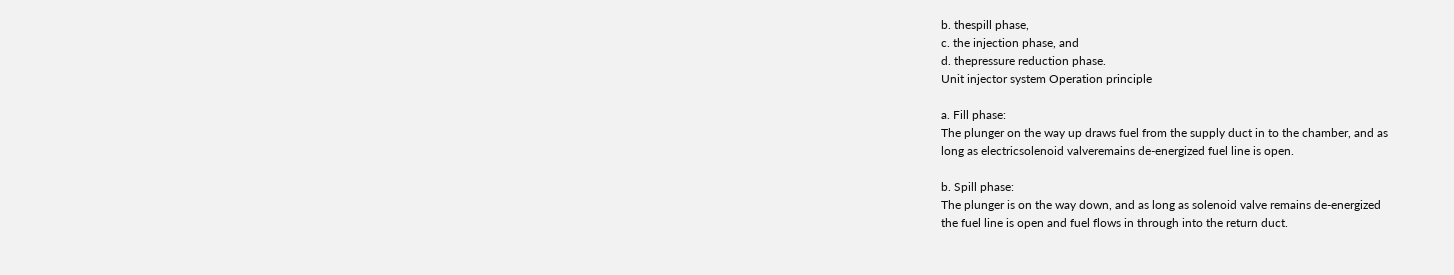b. thespill phase,
c. the injection phase, and
d. thepressure reduction phase.
Unit injector system Operation principle

a. Fill phase:
The plunger on the way up draws fuel from the supply duct in to the chamber, and as
long as electricsolenoid valveremains de-energized fuel line is open.

b. Spill phase:
The plunger is on the way down, and as long as solenoid valve remains de-energized
the fuel line is open and fuel flows in through into the return duct.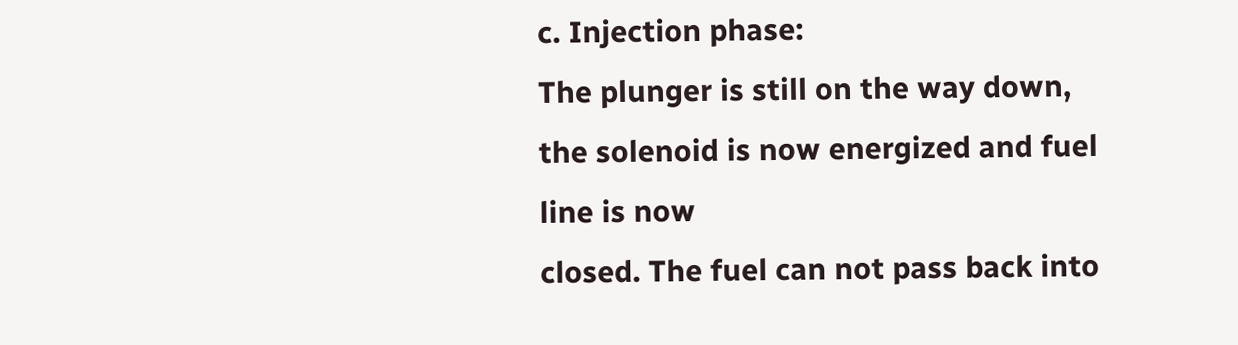c. Injection phase:
The plunger is still on the way down, the solenoid is now energized and fuel line is now
closed. The fuel can not pass back into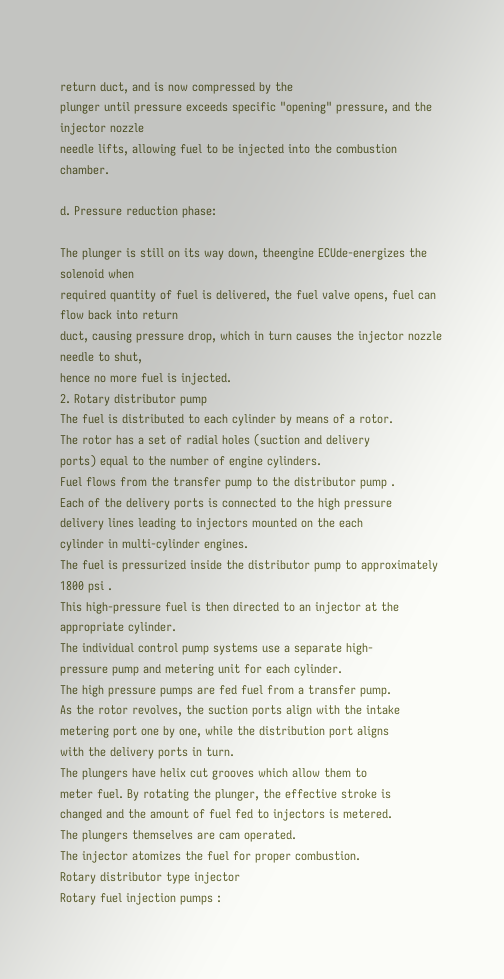return duct, and is now compressed by the
plunger until pressure exceeds specific "opening" pressure, and the injector nozzle
needle lifts, allowing fuel to be injected into the combustion chamber.

d. Pressure reduction phase:

The plunger is still on its way down, theengine ECUde-energizes the solenoid when
required quantity of fuel is delivered, the fuel valve opens, fuel can flow back into return
duct, causing pressure drop, which in turn causes the injector nozzle needle to shut,
hence no more fuel is injected.
2. Rotary distributor pump
The fuel is distributed to each cylinder by means of a rotor.
The rotor has a set of radial holes (suction and delivery
ports) equal to the number of engine cylinders.
Fuel flows from the transfer pump to the distributor pump .
Each of the delivery ports is connected to the high pressure
delivery lines leading to injectors mounted on the each
cylinder in multi-cylinder engines.
The fuel is pressurized inside the distributor pump to approximately
1800 psi .
This high-pressure fuel is then directed to an injector at the
appropriate cylinder.
The individual control pump systems use a separate high-
pressure pump and metering unit for each cylinder.
The high pressure pumps are fed fuel from a transfer pump.
As the rotor revolves, the suction ports align with the intake
metering port one by one, while the distribution port aligns
with the delivery ports in turn.
The plungers have helix cut grooves which allow them to
meter fuel. By rotating the plunger, the effective stroke is
changed and the amount of fuel fed to injectors is metered.
The plungers themselves are cam operated.
The injector atomizes the fuel for proper combustion.
Rotary distributor type injector
Rotary fuel injection pumps :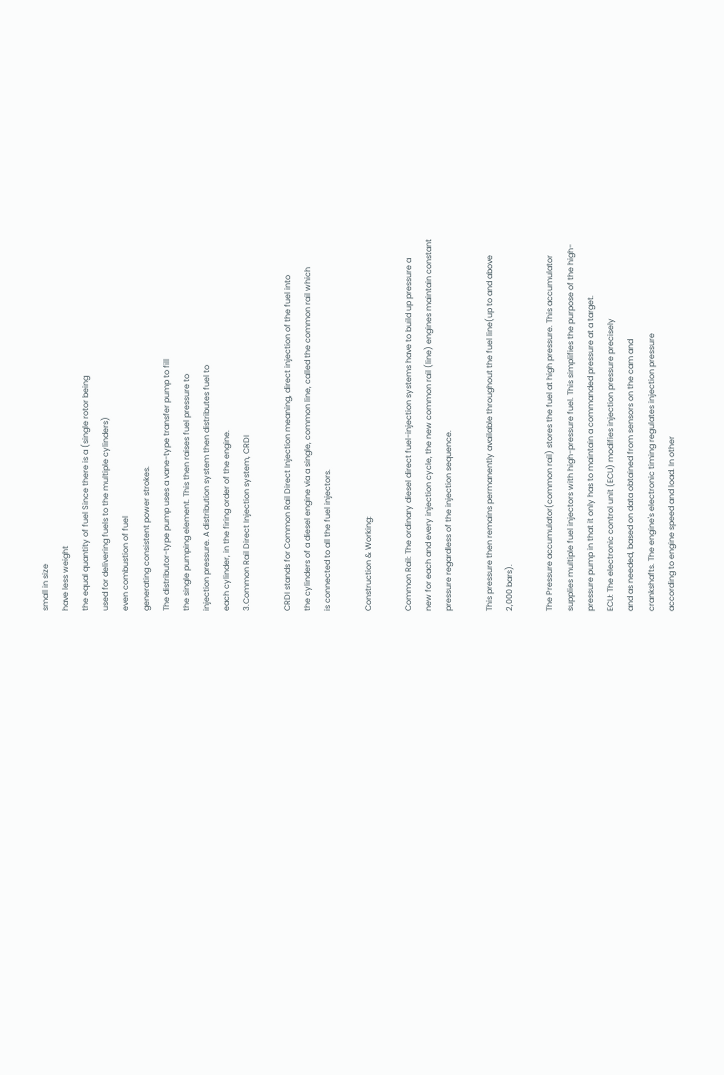small in size
have less weight
the equal quantity of fuel Since there is a (single rotor being
used for delivering fuels to the multiple cylinders)
even combustion of fuel
generating consistent power strokes.
The distributor-type pump uses a vane-type transfer pump to fill
the single pumping element. This then raises fuel pressure to
injection pressure. A distribution system then distributes fuel to
each cylinder, in the firing order of the engine.
3.Common Rail Direct Injection system, CRDI

CRDI stands for Common Rail Direct Injection meaning, direct injection of the fuel into
the cylinders of a diesel engine via a single, common line, called the common rail which
is connected to all the fuel injectors.

Construction & Working:

Common Rail: The ordinary diesel direct fuel-injection systems have to build up pressure a
new for each and every injection cycle, the new common rail (line) engines maintain constant
pressure regardless of the injection sequence.

This pressure then remains permanently available throughout the fuel line(up to and above
2,000 bars).

The Pressure accumulator(common rail) stores the fuel at high pressure. This accumulator
supplies multiple fuel injectors with high-pressure fuel. This simplifies the purpose of the high-
pressure pump in that it only has to maintain a commanded pressure at a target.
ECU: The electronic control unit (ECU) modifies injection pressure precisely
and as needed, based on data obtained from sensors on the cam and
crankshafts. The engine's electronic timing regulates injection pressure
according to engine speed and load. In other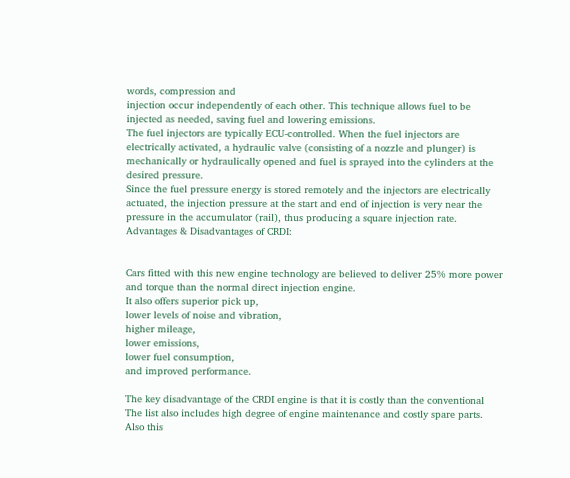words, compression and
injection occur independently of each other. This technique allows fuel to be
injected as needed, saving fuel and lowering emissions.
The fuel injectors are typically ECU-controlled. When the fuel injectors are
electrically activated, a hydraulic valve (consisting of a nozzle and plunger) is
mechanically or hydraulically opened and fuel is sprayed into the cylinders at the
desired pressure.
Since the fuel pressure energy is stored remotely and the injectors are electrically
actuated, the injection pressure at the start and end of injection is very near the
pressure in the accumulator (rail), thus producing a square injection rate.
Advantages & Disadvantages of CRDI:


Cars fitted with this new engine technology are believed to deliver 25% more power
and torque than the normal direct injection engine.
It also offers superior pick up,
lower levels of noise and vibration,
higher mileage,
lower emissions,
lower fuel consumption,
and improved performance.

The key disadvantage of the CRDI engine is that it is costly than the conventional
The list also includes high degree of engine maintenance and costly spare parts.
Also this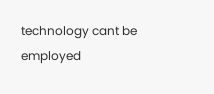technology cant be employed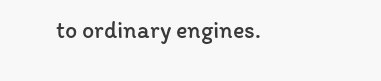to ordinary engines.